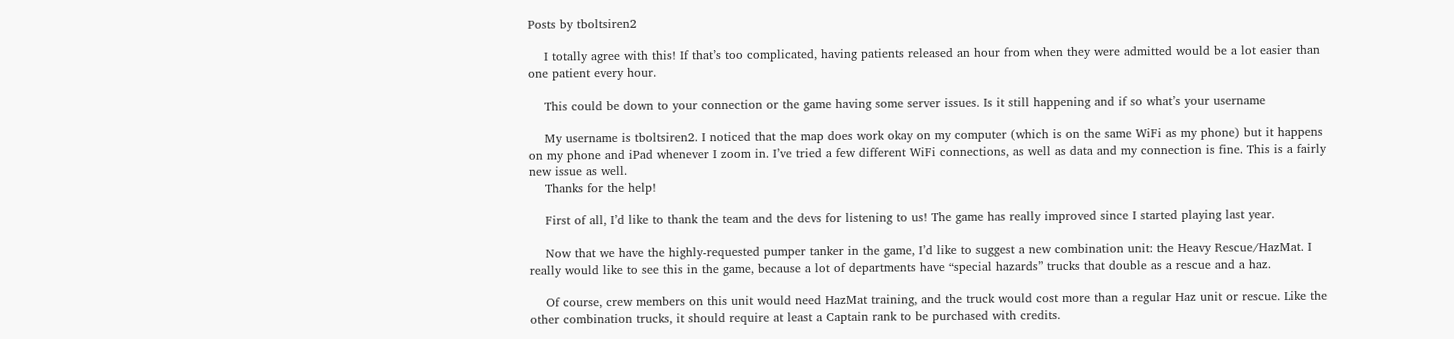Posts by tboltsiren2

    I totally agree with this! If that’s too complicated, having patients released an hour from when they were admitted would be a lot easier than one patient every hour.

    This could be down to your connection or the game having some server issues. Is it still happening and if so what’s your username

    My username is tboltsiren2. I noticed that the map does work okay on my computer (which is on the same WiFi as my phone) but it happens on my phone and iPad whenever I zoom in. I’ve tried a few different WiFi connections, as well as data and my connection is fine. This is a fairly new issue as well.
    Thanks for the help!

    First of all, I’d like to thank the team and the devs for listening to us! The game has really improved since I started playing last year.

    Now that we have the highly-requested pumper tanker in the game, I’d like to suggest a new combination unit: the Heavy Rescue/HazMat. I really would like to see this in the game, because a lot of departments have “special hazards” trucks that double as a rescue and a haz.

    Of course, crew members on this unit would need HazMat training, and the truck would cost more than a regular Haz unit or rescue. Like the other combination trucks, it should require at least a Captain rank to be purchased with credits.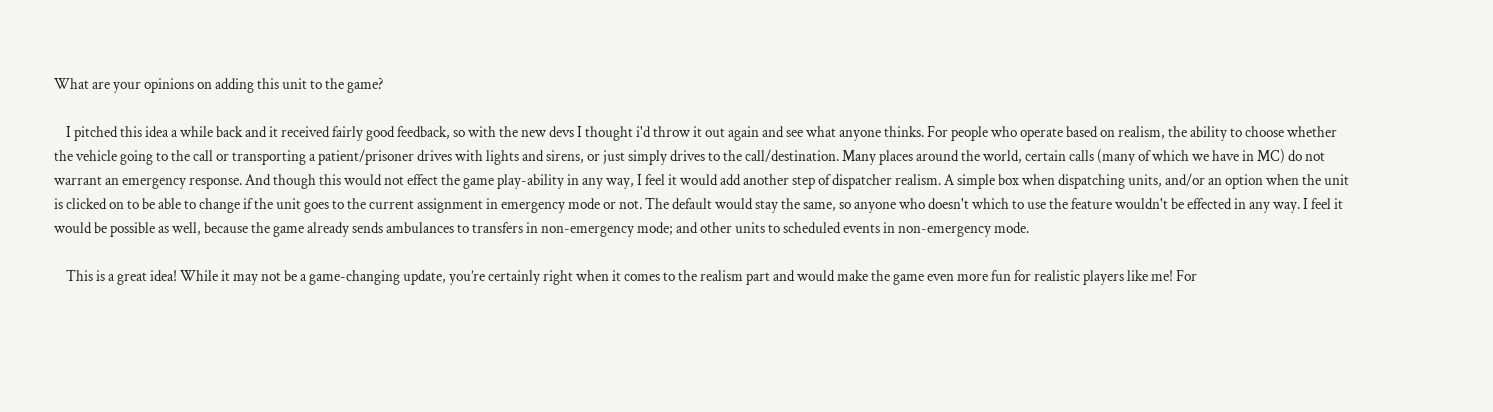What are your opinions on adding this unit to the game?

    I pitched this idea a while back and it received fairly good feedback, so with the new devs I thought i'd throw it out again and see what anyone thinks. For people who operate based on realism, the ability to choose whether the vehicle going to the call or transporting a patient/prisoner drives with lights and sirens, or just simply drives to the call/destination. Many places around the world, certain calls (many of which we have in MC) do not warrant an emergency response. And though this would not effect the game play-ability in any way, I feel it would add another step of dispatcher realism. A simple box when dispatching units, and/or an option when the unit is clicked on to be able to change if the unit goes to the current assignment in emergency mode or not. The default would stay the same, so anyone who doesn't which to use the feature wouldn't be effected in any way. I feel it would be possible as well, because the game already sends ambulances to transfers in non-emergency mode; and other units to scheduled events in non-emergency mode.

    This is a great idea! While it may not be a game-changing update, you’re certainly right when it comes to the realism part and would make the game even more fun for realistic players like me! For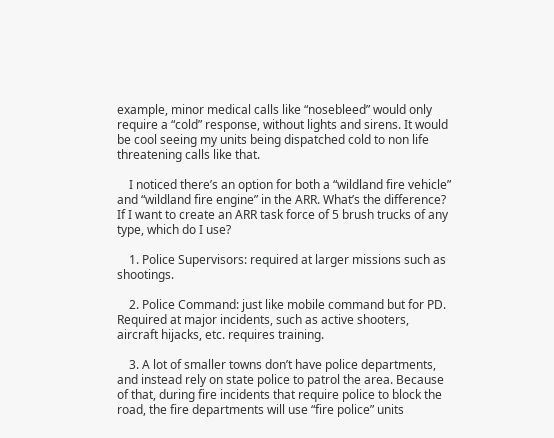example, minor medical calls like “nosebleed” would only require a “cold” response, without lights and sirens. It would be cool seeing my units being dispatched cold to non life threatening calls like that.

    I noticed there’s an option for both a “wildland fire vehicle” and “wildland fire engine” in the ARR. What’s the difference? If I want to create an ARR task force of 5 brush trucks of any type, which do I use?

    1. Police Supervisors: required at larger missions such as shootings.

    2. Police Command: just like mobile command but for PD. Required at major incidents, such as active shooters, aircraft hijacks, etc. requires training.

    3. A lot of smaller towns don’t have police departments, and instead rely on state police to patrol the area. Because of that, during fire incidents that require police to block the road, the fire departments will use “fire police” units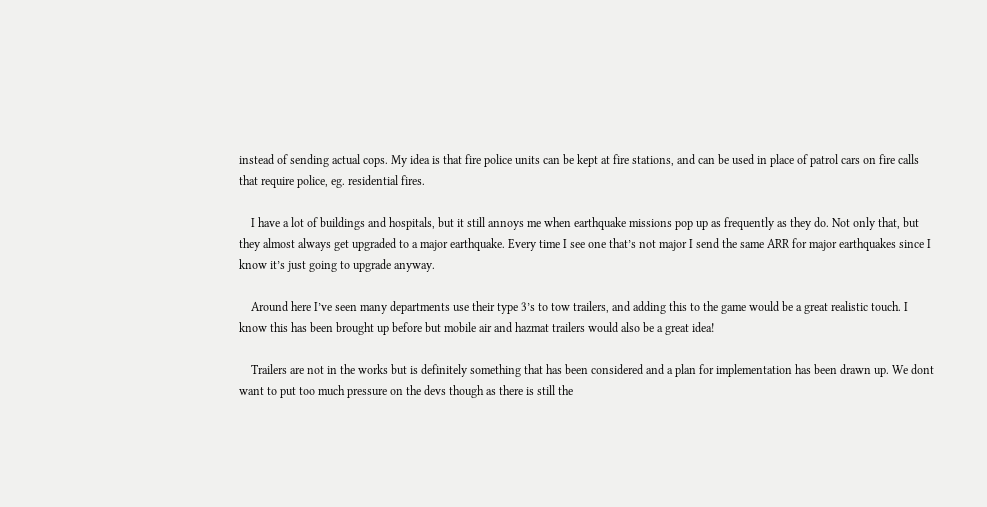instead of sending actual cops. My idea is that fire police units can be kept at fire stations, and can be used in place of patrol cars on fire calls that require police, eg. residential fires.

    I have a lot of buildings and hospitals, but it still annoys me when earthquake missions pop up as frequently as they do. Not only that, but they almost always get upgraded to a major earthquake. Every time I see one that’s not major I send the same ARR for major earthquakes since I know it’s just going to upgrade anyway.

    Around here I’ve seen many departments use their type 3’s to tow trailers, and adding this to the game would be a great realistic touch. I know this has been brought up before but mobile air and hazmat trailers would also be a great idea!

    Trailers are not in the works but is definitely something that has been considered and a plan for implementation has been drawn up. We dont want to put too much pressure on the devs though as there is still the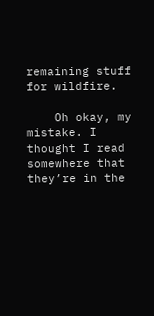remaining stuff for wildfire.

    Oh okay, my mistake. I thought I read somewhere that they’re in the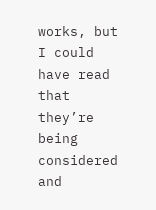works, but I could have read that they’re being considered and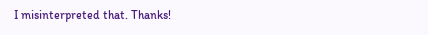I misinterpreted that. Thanks!